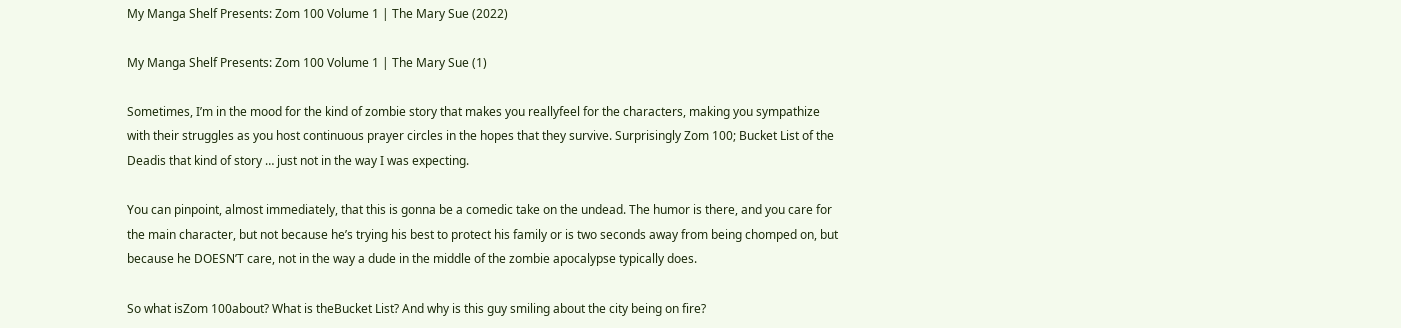My Manga Shelf Presents: Zom 100 Volume 1 | The Mary Sue (2022)

My Manga Shelf Presents: Zom 100 Volume 1 | The Mary Sue (1)

Sometimes, I’m in the mood for the kind of zombie story that makes you reallyfeel for the characters, making you sympathize with their struggles as you host continuous prayer circles in the hopes that they survive. Surprisingly Zom 100; Bucket List of the Deadis that kind of story … just not in the way I was expecting.

You can pinpoint, almost immediately, that this is gonna be a comedic take on the undead. The humor is there, and you care for the main character, but not because he’s trying his best to protect his family or is two seconds away from being chomped on, but because he DOESN’T care, not in the way a dude in the middle of the zombie apocalypse typically does.

So what isZom 100about? What is theBucket List? And why is this guy smiling about the city being on fire?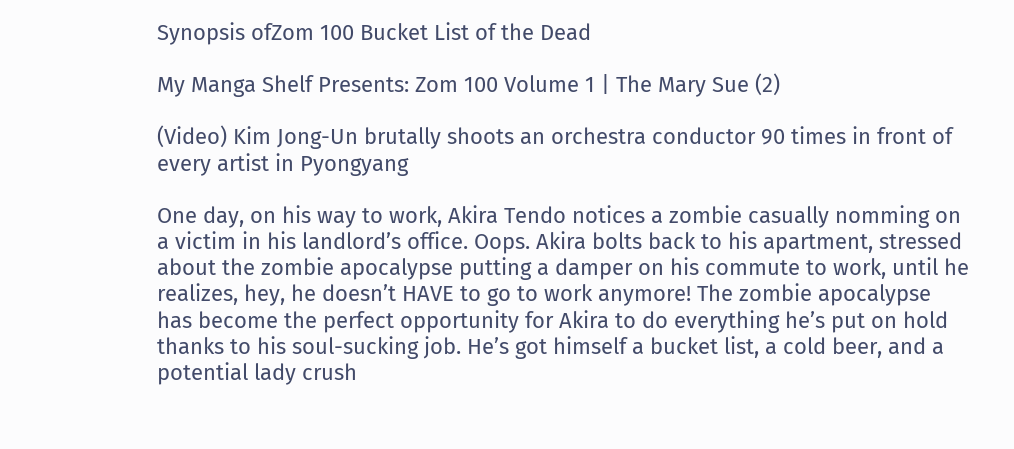Synopsis ofZom 100 Bucket List of the Dead

My Manga Shelf Presents: Zom 100 Volume 1 | The Mary Sue (2)

(Video) Kim Jong-Un brutally shoots an orchestra conductor 90 times in front of every artist in Pyongyang

One day, on his way to work, Akira Tendo notices a zombie casually nomming on a victim in his landlord’s office. Oops. Akira bolts back to his apartment, stressed about the zombie apocalypse putting a damper on his commute to work, until he realizes, hey, he doesn’t HAVE to go to work anymore! The zombie apocalypse has become the perfect opportunity for Akira to do everything he’s put on hold thanks to his soul-sucking job. He’s got himself a bucket list, a cold beer, and a potential lady crush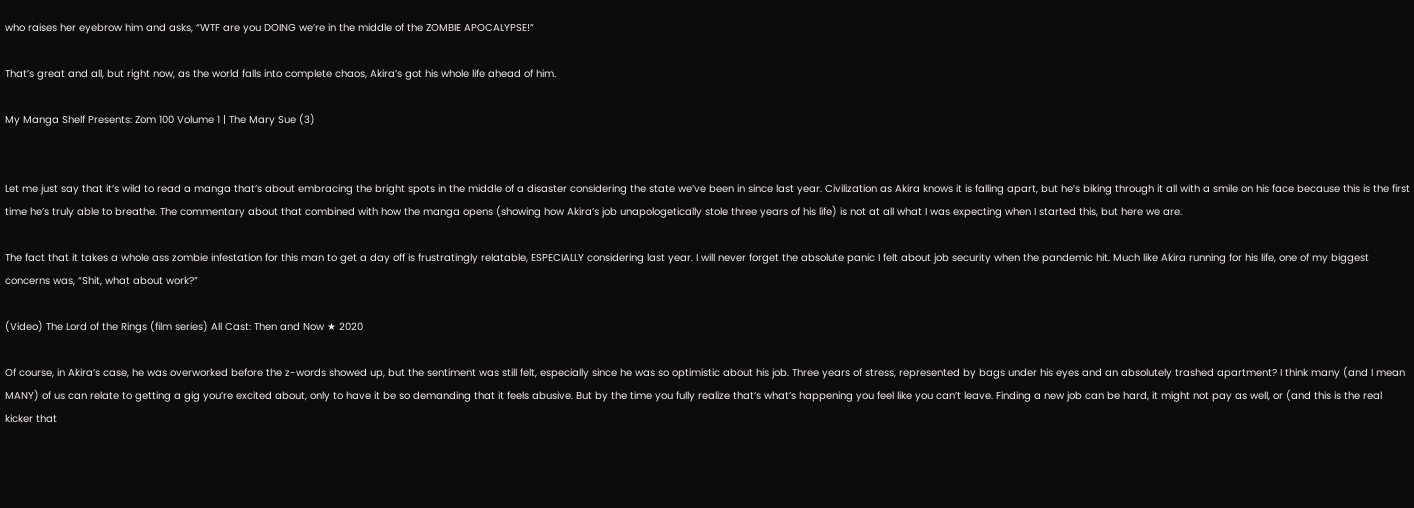who raises her eyebrow him and asks, “WTF are you DOING we’re in the middle of the ZOMBIE APOCALYPSE!”

That’s great and all, but right now, as the world falls into complete chaos, Akira’s got his whole life ahead of him.

My Manga Shelf Presents: Zom 100 Volume 1 | The Mary Sue (3)


Let me just say that it’s wild to read a manga that’s about embracing the bright spots in the middle of a disaster considering the state we’ve been in since last year. Civilization as Akira knows it is falling apart, but he’s biking through it all with a smile on his face because this is the first time he’s truly able to breathe. The commentary about that combined with how the manga opens (showing how Akira’s job unapologetically stole three years of his life) is not at all what I was expecting when I started this, but here we are.

The fact that it takes a whole ass zombie infestation for this man to get a day off is frustratingly relatable, ESPECIALLY considering last year. I will never forget the absolute panic I felt about job security when the pandemic hit. Much like Akira running for his life, one of my biggest concerns was, “Shit, what about work?”

(Video) The Lord of the Rings (film series) All Cast: Then and Now ★ 2020

Of course, in Akira’s case, he was overworked before the z-words showed up, but the sentiment was still felt, especially since he was so optimistic about his job. Three years of stress, represented by bags under his eyes and an absolutely trashed apartment? I think many (and I mean MANY) of us can relate to getting a gig you’re excited about, only to have it be so demanding that it feels abusive. But by the time you fully realize that’s what’s happening you feel like you can’t leave. Finding a new job can be hard, it might not pay as well, or (and this is the real kicker that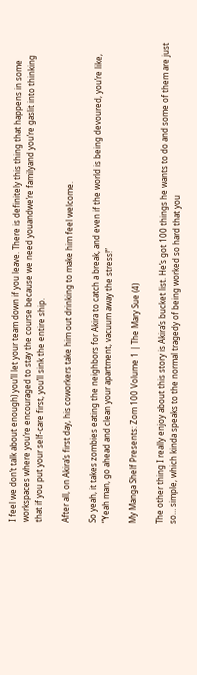I feel we don’t talk about enough) you’ll let your team down if you leave. There is definitely this thing that happens in some workspaces where you’re encouraged to stay the course because we need youandwe’re familyand you’re gaslit into thinking that if you put your self-care first, you’ll sink the entire ship.

After all, on Akira’s first day, his coworkers take him out drinking to make him feel welcome.

So yeah, it takes zombies eating the neighbors for Akira to catch a break, and even if the world is being devoured, you’re like, “Yeah man, go ahead and clean your apartment, vacuum away the stress!”

My Manga Shelf Presents: Zom 100 Volume 1 | The Mary Sue (4)

The other thing I really enjoy about this story is Akira’s bucket list. He’s got 100 things he wants to do and some of them are just so… simple, which kinda speaks to the normal tragedy of being worked so hard that you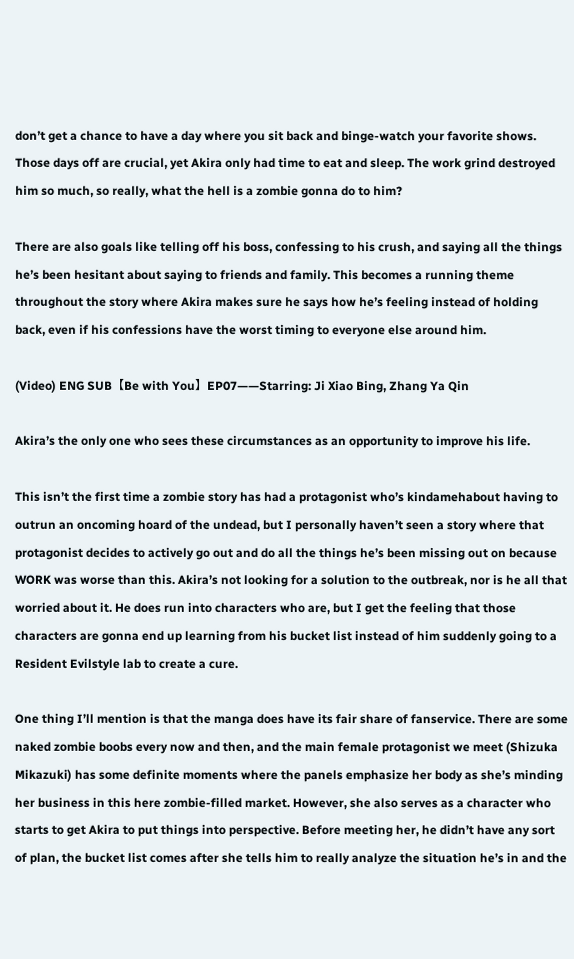don’t get a chance to have a day where you sit back and binge-watch your favorite shows. Those days off are crucial, yet Akira only had time to eat and sleep. The work grind destroyed him so much, so really, what the hell is a zombie gonna do to him?

There are also goals like telling off his boss, confessing to his crush, and saying all the things he’s been hesitant about saying to friends and family. This becomes a running theme throughout the story where Akira makes sure he says how he’s feeling instead of holding back, even if his confessions have the worst timing to everyone else around him.

(Video) ENG SUB【Be with You】EP07——Starring: Ji Xiao Bing, Zhang Ya Qin

Akira’s the only one who sees these circumstances as an opportunity to improve his life.

This isn’t the first time a zombie story has had a protagonist who’s kindamehabout having to outrun an oncoming hoard of the undead, but I personally haven’t seen a story where that protagonist decides to actively go out and do all the things he’s been missing out on because WORK was worse than this. Akira’s not looking for a solution to the outbreak, nor is he all that worried about it. He does run into characters who are, but I get the feeling that those characters are gonna end up learning from his bucket list instead of him suddenly going to a Resident Evilstyle lab to create a cure.

One thing I’ll mention is that the manga does have its fair share of fanservice. There are some naked zombie boobs every now and then, and the main female protagonist we meet (Shizuka Mikazuki) has some definite moments where the panels emphasize her body as she’s minding her business in this here zombie-filled market. However, she also serves as a character who starts to get Akira to put things into perspective. Before meeting her, he didn’t have any sort of plan, the bucket list comes after she tells him to really analyze the situation he’s in and the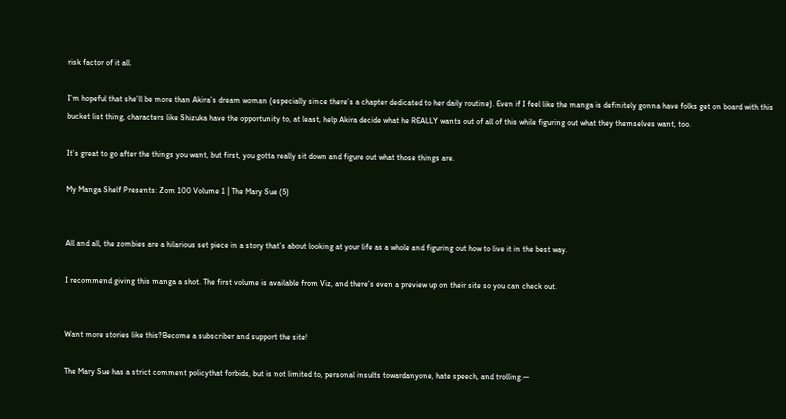risk factor of it all.

I’m hopeful that she’ll be more than Akira’s dream woman (especially since there’s a chapter dedicated to her daily routine). Even if I feel like the manga is definitely gonna have folks get on board with this bucket list thing, characters like Shizuka have the opportunity to, at least, help Akira decide what he REALLY wants out of all of this while figuring out what they themselves want, too.

It’s great to go after the things you want, but first, you gotta really sit down and figure out what those things are.

My Manga Shelf Presents: Zom 100 Volume 1 | The Mary Sue (5)


All and all, the zombies are a hilarious set piece in a story that’s about looking at your life as a whole and figuring out how to live it in the best way.

I recommend giving this manga a shot. The first volume is available from Viz, and there’s even a preview up on their site so you can check out.


Want more stories like this?Become a subscriber and support the site!

The Mary Sue has a strict comment policythat forbids, but is not limited to, personal insults towardanyone, hate speech, and trolling.—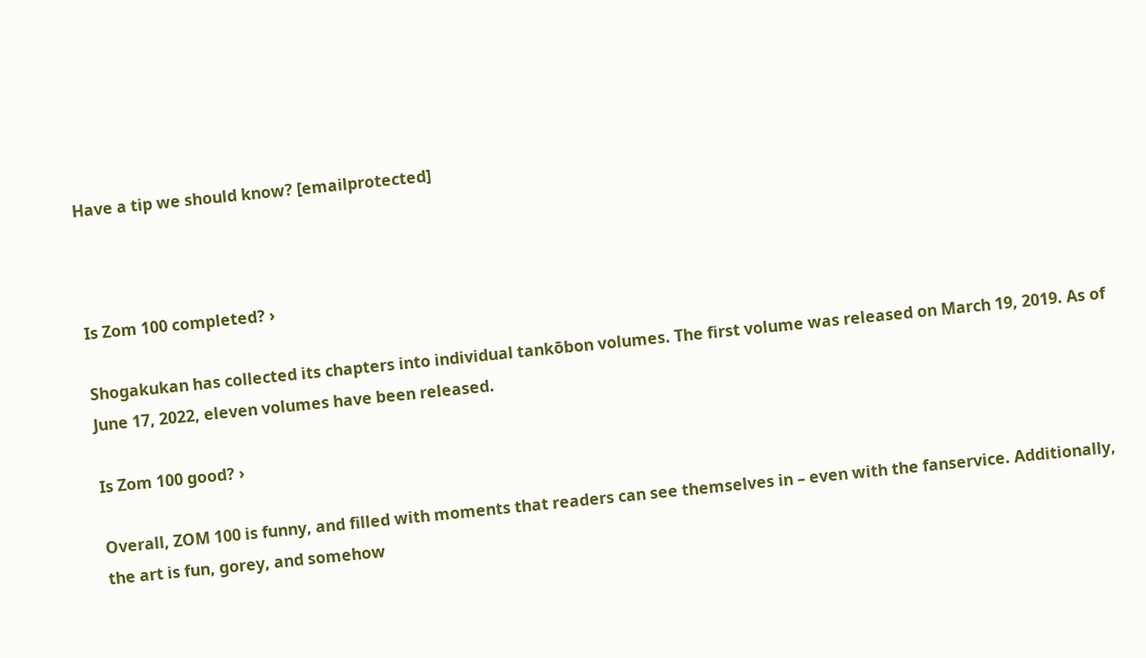Have a tip we should know? [emailprotected]



Is Zom 100 completed? ›

Shogakukan has collected its chapters into individual tankōbon volumes. The first volume was released on March 19, 2019. As of June 17, 2022, eleven volumes have been released.

Is Zom 100 good? ›

Overall, ZOM 100 is funny, and filled with moments that readers can see themselves in – even with the fanservice. Additionally, the art is fun, gorey, and somehow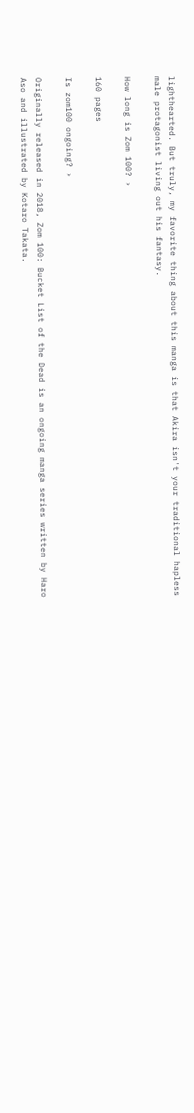lighthearted. But truly, my favorite thing about this manga is that Akira isn't your traditional hapless male protagonist living out his fantasy.

How long is Zom 100? ›

160 pages

Is zom100 ongoing? ›

Originally released in 2018, Zom 100: Bucket List of the Dead is an ongoing manga series written by Haro Aso and illustrated by Kotaro Takata.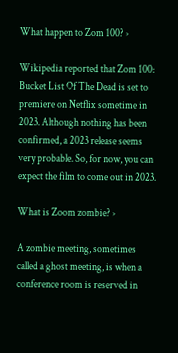What happen to Zom 100? ›

Wikipedia reported that Zom 100: Bucket List Of The Dead is set to premiere on Netflix sometime in 2023. Although nothing has been confirmed, a 2023 release seems very probable. So, for now, you can expect the film to come out in 2023.

What is Zoom zombie? ›

A zombie meeting, sometimes called a ghost meeting, is when a conference room is reserved in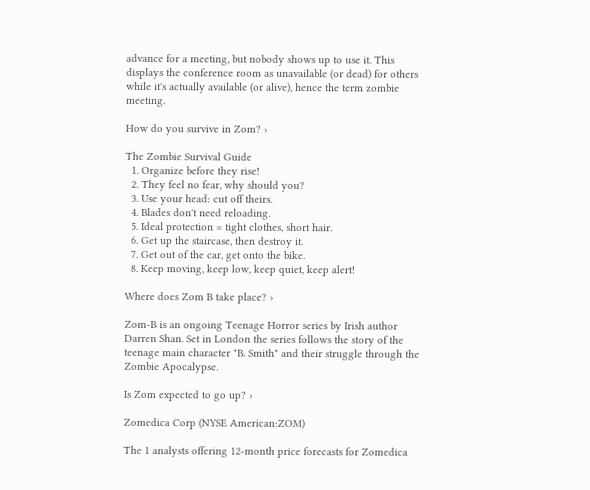advance for a meeting, but nobody shows up to use it. This displays the conference room as unavailable (or dead) for others while it's actually available (or alive), hence the term zombie meeting.

How do you survive in Zom? ›

The Zombie Survival Guide
  1. Organize before they rise!
  2. They feel no fear, why should you?
  3. Use your head: cut off theirs.
  4. Blades don't need reloading.
  5. Ideal protection = tight clothes, short hair.
  6. Get up the staircase, then destroy it.
  7. Get out of the car, get onto the bike.
  8. Keep moving, keep low, keep quiet, keep alert!

Where does Zom B take place? ›

Zom-B is an ongoing Teenage Horror series by Irish author Darren Shan. Set in London the series follows the story of the teenage main character "B. Smith" and their struggle through the Zombie Apocalypse.

Is Zom expected to go up? ›

Zomedica Corp (NYSE American:ZOM)

The 1 analysts offering 12-month price forecasts for Zomedica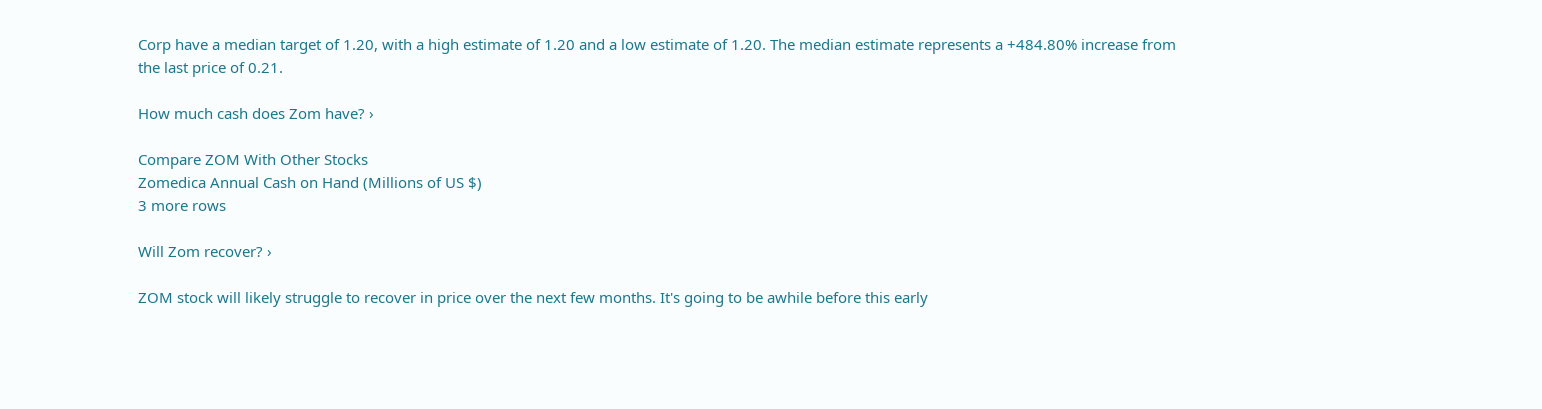Corp have a median target of 1.20, with a high estimate of 1.20 and a low estimate of 1.20. The median estimate represents a +484.80% increase from the last price of 0.21.

How much cash does Zom have? ›

Compare ZOM With Other Stocks
Zomedica Annual Cash on Hand (Millions of US $)
3 more rows

Will Zom recover? ›

ZOM stock will likely struggle to recover in price over the next few months. It's going to be awhile before this early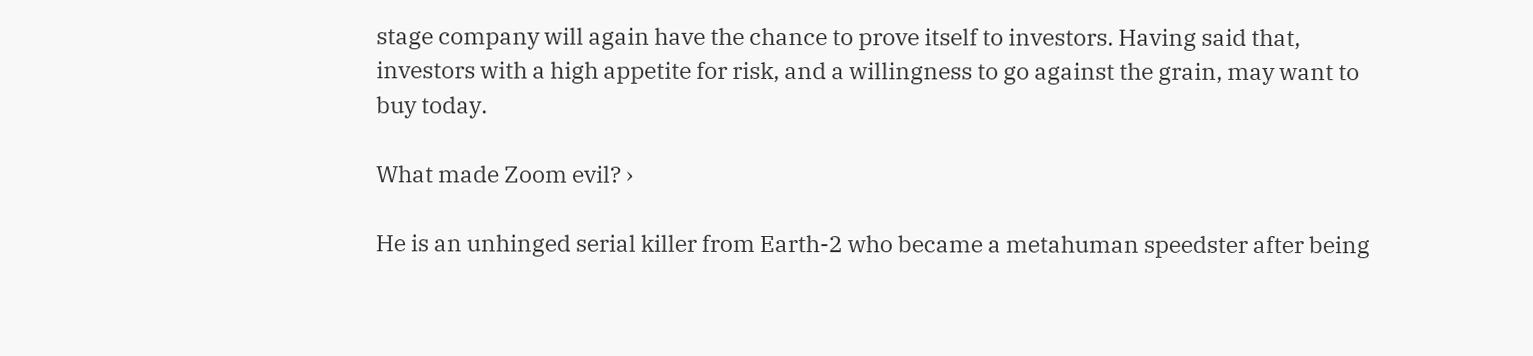stage company will again have the chance to prove itself to investors. Having said that, investors with a high appetite for risk, and a willingness to go against the grain, may want to buy today.

What made Zoom evil? ›

He is an unhinged serial killer from Earth-2 who became a metahuman speedster after being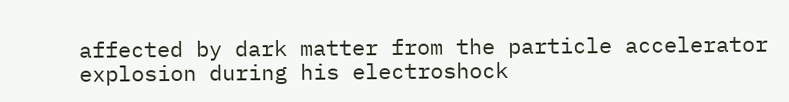affected by dark matter from the particle accelerator explosion during his electroshock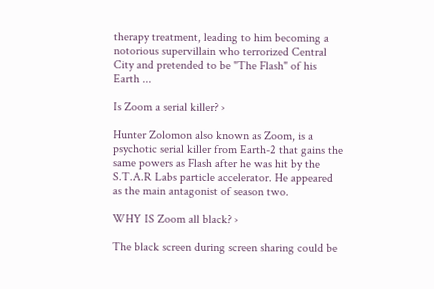therapy treatment, leading to him becoming a notorious supervillain who terrorized Central City and pretended to be "The Flash" of his Earth ...

Is Zoom a serial killer? ›

Hunter Zolomon also known as Zoom, is a psychotic serial killer from Earth-2 that gains the same powers as Flash after he was hit by the S.T.A.R Labs particle accelerator. He appeared as the main antagonist of season two.

WHY IS Zoom all black? ›

The black screen during screen sharing could be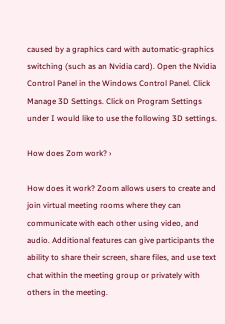caused by a graphics card with automatic-graphics switching (such as an Nvidia card). Open the Nvidia Control Panel in the Windows Control Panel. Click Manage 3D Settings. Click on Program Settings under I would like to use the following 3D settings.

How does Zom work? ›

How does it work? Zoom allows users to create and join virtual meeting rooms where they can communicate with each other using video, and audio. Additional features can give participants the ability to share their screen, share files, and use text chat within the meeting group or privately with others in the meeting.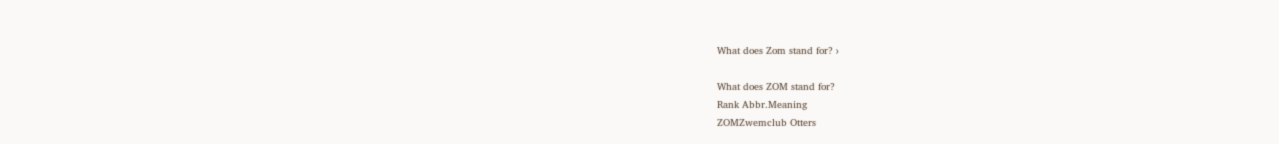What does Zom stand for? ›

What does ZOM stand for?
Rank Abbr.Meaning
ZOMZwemclub Otters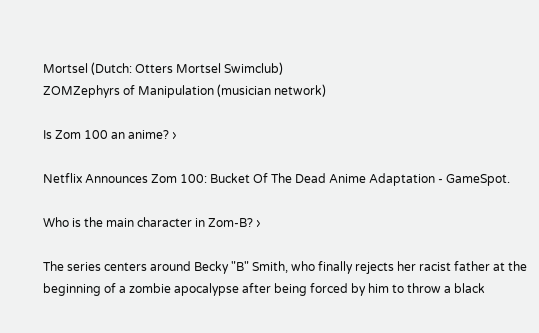Mortsel (Dutch: Otters Mortsel Swimclub)
ZOMZephyrs of Manipulation (musician network)

Is Zom 100 an anime? ›

Netflix Announces Zom 100: Bucket Of The Dead Anime Adaptation - GameSpot.

Who is the main character in Zom-B? ›

The series centers around Becky "B" Smith, who finally rejects her racist father at the beginning of a zombie apocalypse after being forced by him to throw a black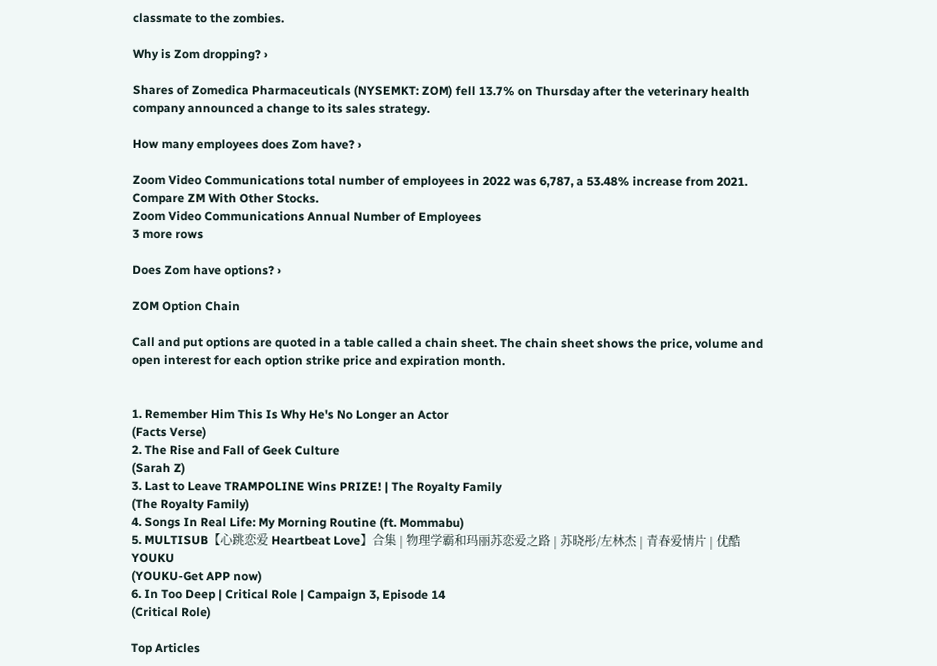classmate to the zombies.

Why is Zom dropping? ›

Shares of Zomedica Pharmaceuticals (NYSEMKT: ZOM) fell 13.7% on Thursday after the veterinary health company announced a change to its sales strategy.

How many employees does Zom have? ›

Zoom Video Communications total number of employees in 2022 was 6,787, a 53.48% increase from 2021.
Compare ZM With Other Stocks.
Zoom Video Communications Annual Number of Employees
3 more rows

Does Zom have options? ›

ZOM Option Chain

Call and put options are quoted in a table called a chain sheet. The chain sheet shows the price, volume and open interest for each option strike price and expiration month.


1. Remember Him This Is Why He's No Longer an Actor
(Facts Verse)
2. The Rise and Fall of Geek Culture
(Sarah Z)
3. Last to Leave TRAMPOLINE Wins PRIZE! | The Royalty Family
(The Royalty Family)
4. Songs In Real Life: My Morning Routine (ft. Mommabu)
5. MULTISUB【心跳恋爱 Heartbeat Love】合集 | 物理学霸和玛丽苏恋爱之路 | 苏晓彤/左林杰 | 青春爱情片 | 优酷 YOUKU
(YOUKU-Get APP now)
6. In Too Deep | Critical Role | Campaign 3, Episode 14
(Critical Role)

Top Articles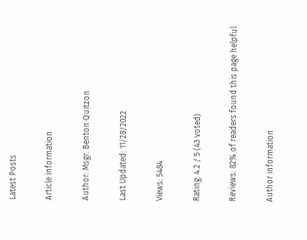Latest Posts

Article information

Author: Msgr. Benton Quitzon

Last Updated: 11/28/2022

Views: 5484

Rating: 4.2 / 5 (43 voted)

Reviews: 82% of readers found this page helpful

Author information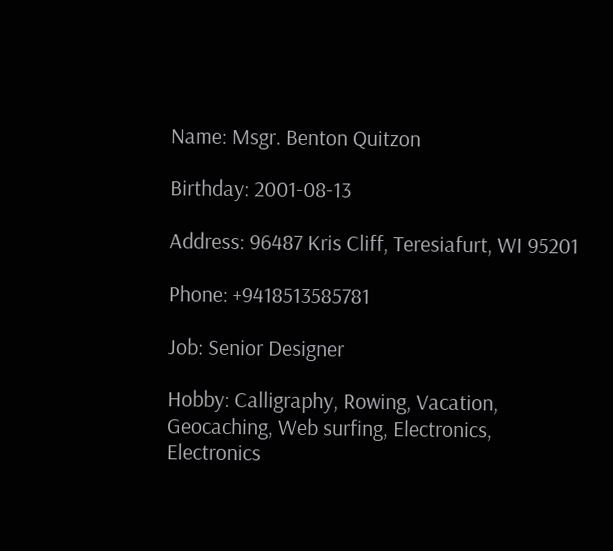Name: Msgr. Benton Quitzon

Birthday: 2001-08-13

Address: 96487 Kris Cliff, Teresiafurt, WI 95201

Phone: +9418513585781

Job: Senior Designer

Hobby: Calligraphy, Rowing, Vacation, Geocaching, Web surfing, Electronics, Electronics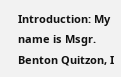Introduction: My name is Msgr. Benton Quitzon, I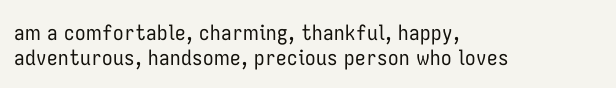am a comfortable, charming, thankful, happy, adventurous, handsome, precious person who loves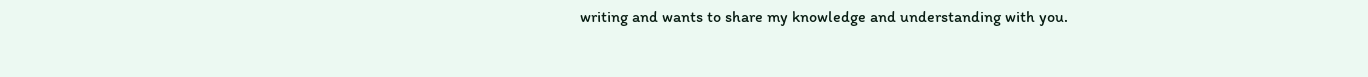writing and wants to share my knowledge and understanding with you.